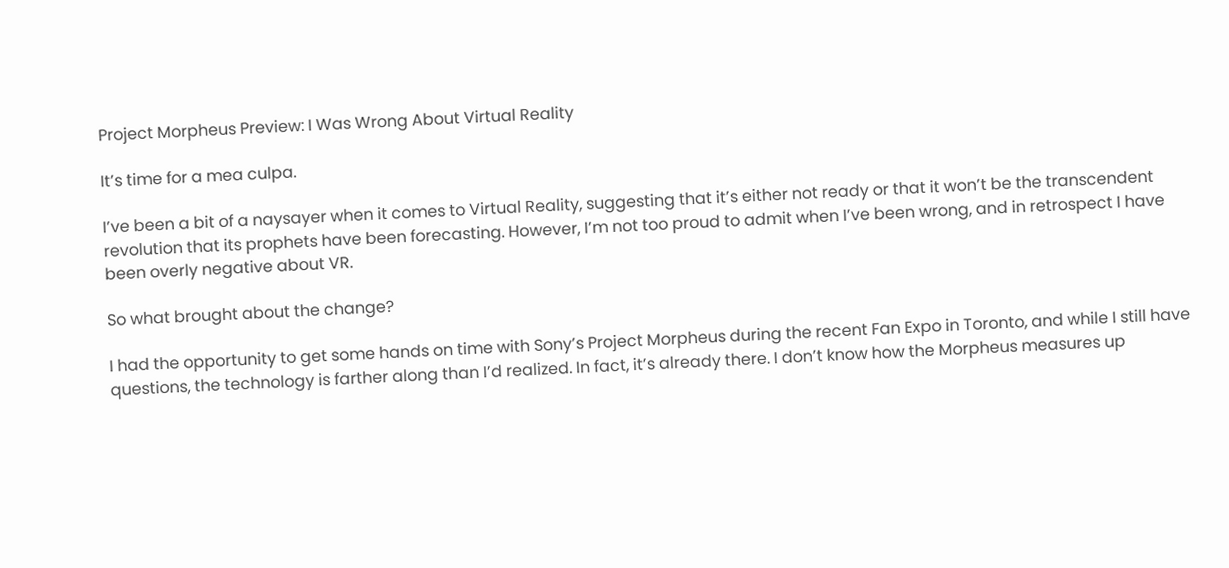Project Morpheus Preview: I Was Wrong About Virtual Reality

It’s time for a mea culpa.

I’ve been a bit of a naysayer when it comes to Virtual Reality, suggesting that it’s either not ready or that it won’t be the transcendent revolution that its prophets have been forecasting. However, I’m not too proud to admit when I’ve been wrong, and in retrospect I have been overly negative about VR.

So what brought about the change?

I had the opportunity to get some hands on time with Sony’s Project Morpheus during the recent Fan Expo in Toronto, and while I still have questions, the technology is farther along than I’d realized. In fact, it’s already there. I don’t know how the Morpheus measures up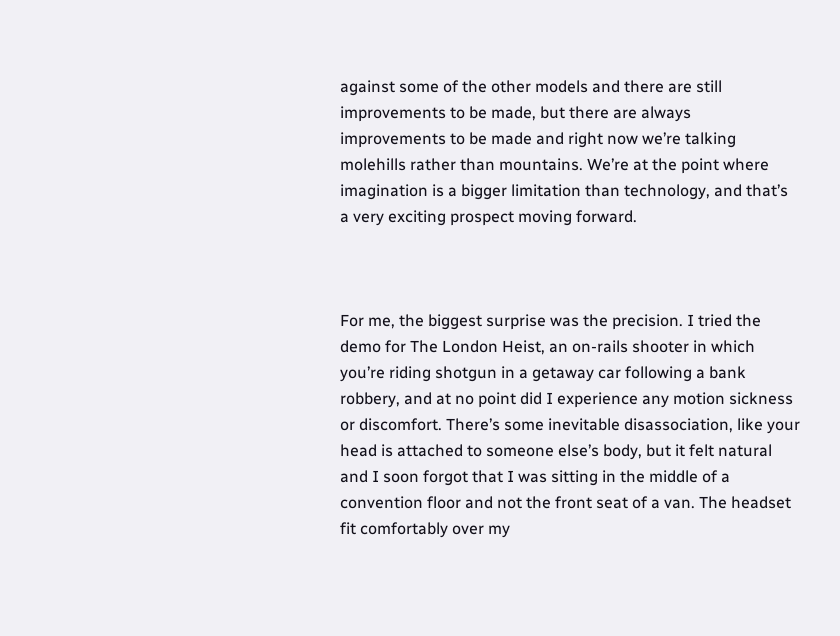against some of the other models and there are still improvements to be made, but there are always improvements to be made and right now we’re talking molehills rather than mountains. We’re at the point where imagination is a bigger limitation than technology, and that’s a very exciting prospect moving forward.



For me, the biggest surprise was the precision. I tried the demo for The London Heist, an on-rails shooter in which you’re riding shotgun in a getaway car following a bank robbery, and at no point did I experience any motion sickness or discomfort. There’s some inevitable disassociation, like your head is attached to someone else’s body, but it felt natural and I soon forgot that I was sitting in the middle of a convention floor and not the front seat of a van. The headset fit comfortably over my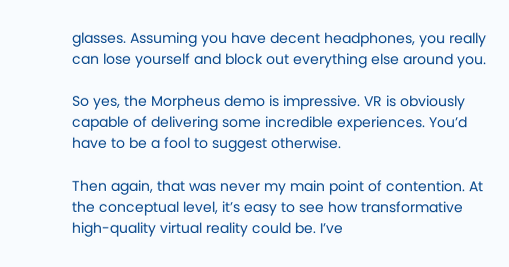glasses. Assuming you have decent headphones, you really can lose yourself and block out everything else around you.

So yes, the Morpheus demo is impressive. VR is obviously capable of delivering some incredible experiences. You’d have to be a fool to suggest otherwise.

Then again, that was never my main point of contention. At the conceptual level, it’s easy to see how transformative high-quality virtual reality could be. I’ve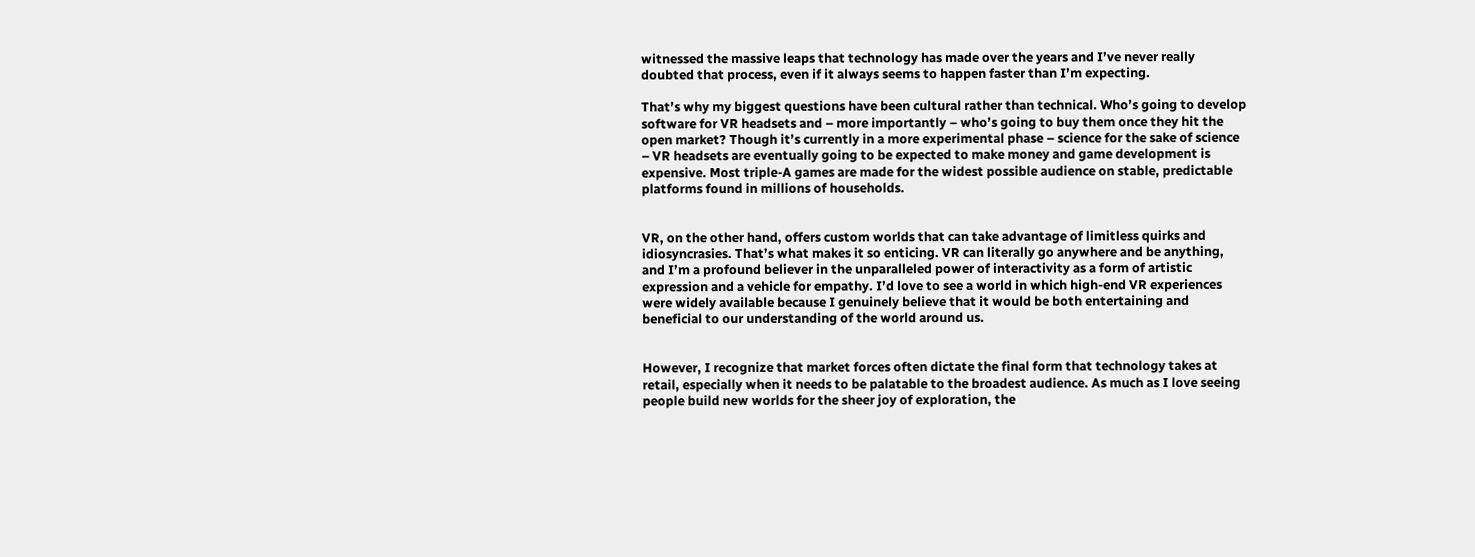witnessed the massive leaps that technology has made over the years and I’ve never really doubted that process, even if it always seems to happen faster than I’m expecting.

That’s why my biggest questions have been cultural rather than technical. Who’s going to develop software for VR headsets and – more importantly – who’s going to buy them once they hit the open market? Though it’s currently in a more experimental phase – science for the sake of science – VR headsets are eventually going to be expected to make money and game development is expensive. Most triple-A games are made for the widest possible audience on stable, predictable platforms found in millions of households.


VR, on the other hand, offers custom worlds that can take advantage of limitless quirks and idiosyncrasies. That’s what makes it so enticing. VR can literally go anywhere and be anything, and I’m a profound believer in the unparalleled power of interactivity as a form of artistic expression and a vehicle for empathy. I’d love to see a world in which high-end VR experiences were widely available because I genuinely believe that it would be both entertaining and beneficial to our understanding of the world around us.


However, I recognize that market forces often dictate the final form that technology takes at retail, especially when it needs to be palatable to the broadest audience. As much as I love seeing people build new worlds for the sheer joy of exploration, the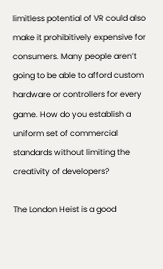limitless potential of VR could also make it prohibitively expensive for consumers. Many people aren’t going to be able to afford custom hardware or controllers for every game. How do you establish a uniform set of commercial standards without limiting the creativity of developers?

The London Heist is a good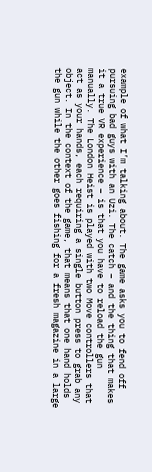example of what I’m talking about. The game asks you to fend off pursuing bad guys with an Uzi. The catch – and the thing that makes it a true VR experience – is that you have to reload the gun manually. The London Heist is played with two Move controllers that act as your hands, each requiring a single button press to grab any object. In the context of the game, that means that one hand holds the gun while the other goes fishing for a fresh magazine in a large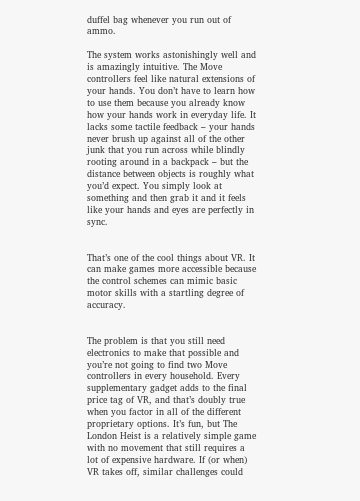duffel bag whenever you run out of ammo.

The system works astonishingly well and is amazingly intuitive. The Move controllers feel like natural extensions of your hands. You don’t have to learn how to use them because you already know how your hands work in everyday life. It lacks some tactile feedback – your hands never brush up against all of the other junk that you run across while blindly rooting around in a backpack – but the distance between objects is roughly what you’d expect. You simply look at something and then grab it and it feels like your hands and eyes are perfectly in sync.


That’s one of the cool things about VR. It can make games more accessible because the control schemes can mimic basic motor skills with a startling degree of accuracy.


The problem is that you still need electronics to make that possible and you’re not going to find two Move controllers in every household. Every supplementary gadget adds to the final price tag of VR, and that’s doubly true when you factor in all of the different proprietary options. It’s fun, but The London Heist is a relatively simple game with no movement that still requires a lot of expensive hardware. If (or when) VR takes off, similar challenges could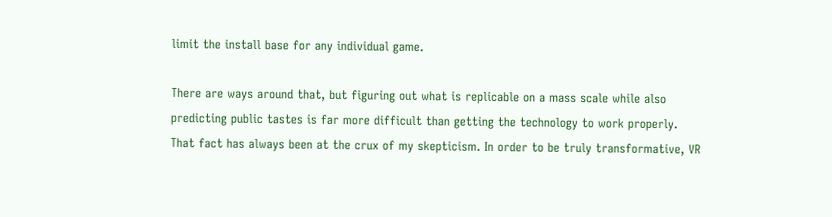limit the install base for any individual game.

There are ways around that, but figuring out what is replicable on a mass scale while also predicting public tastes is far more difficult than getting the technology to work properly. That fact has always been at the crux of my skepticism. In order to be truly transformative, VR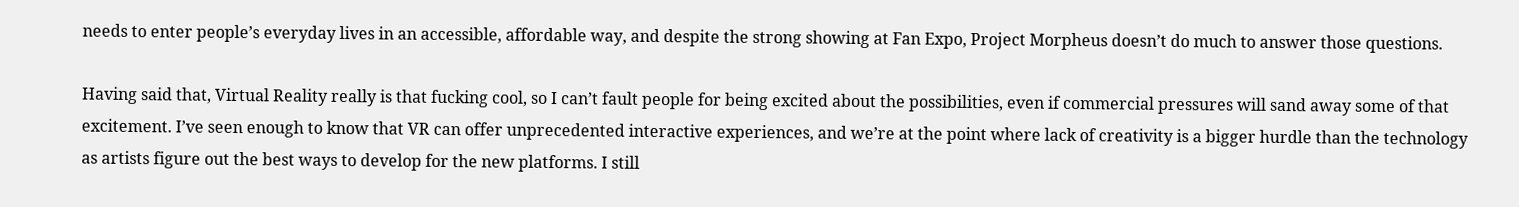needs to enter people’s everyday lives in an accessible, affordable way, and despite the strong showing at Fan Expo, Project Morpheus doesn’t do much to answer those questions.

Having said that, Virtual Reality really is that fucking cool, so I can’t fault people for being excited about the possibilities, even if commercial pressures will sand away some of that excitement. I’ve seen enough to know that VR can offer unprecedented interactive experiences, and we’re at the point where lack of creativity is a bigger hurdle than the technology as artists figure out the best ways to develop for the new platforms. I still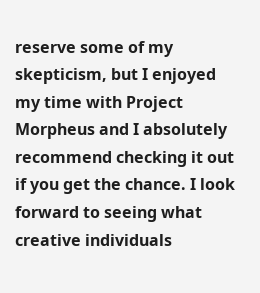reserve some of my skepticism, but I enjoyed my time with Project Morpheus and I absolutely recommend checking it out if you get the chance. I look forward to seeing what creative individuals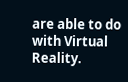are able to do with Virtual Reality.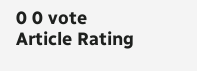0 0 vote
Article Rating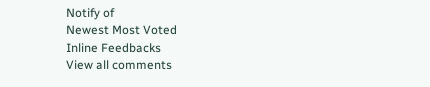Notify of
Newest Most Voted
Inline Feedbacks
View all comments